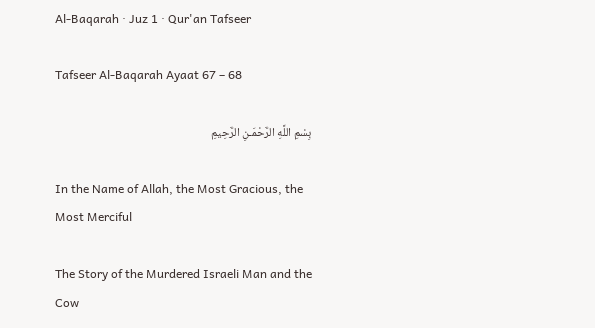Al-Baqarah · Juz 1 · Qur'an Tafseer

Tafseer Al-Baqarah Ayaat 67 – 68

بِسْمِ اللَّهِ الرَّحْمَـنِ الرَّحِيمِ

In the Name of Allah, the Most Gracious, the Most Merciful

The Story of the Murdered Israeli Man and the Cow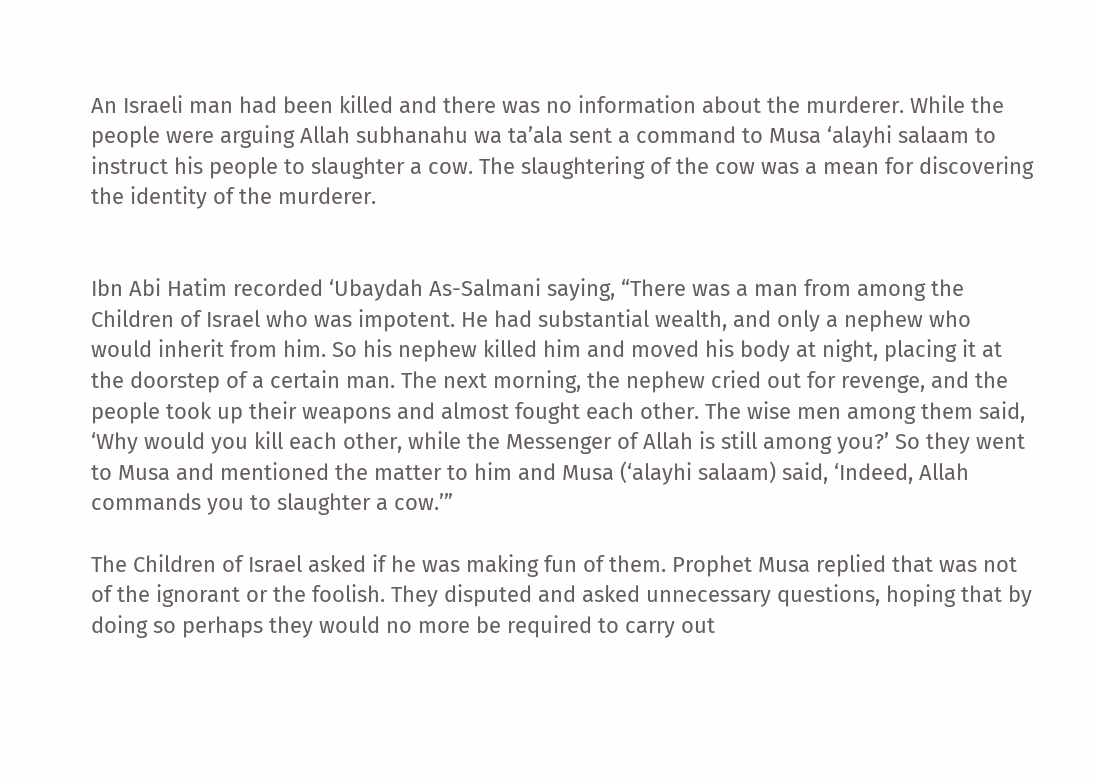An Israeli man had been killed and there was no information about the murderer. While the people were arguing Allah subhanahu wa ta’ala sent a command to Musa ‘alayhi salaam to instruct his people to slaughter a cow. The slaughtering of the cow was a mean for discovering the identity of the murderer.


Ibn Abi Hatim recorded ‘Ubaydah As-Salmani saying, “There was a man from among the Children of Israel who was impotent. He had substantial wealth, and only a nephew who would inherit from him. So his nephew killed him and moved his body at night, placing it at the doorstep of a certain man. The next morning, the nephew cried out for revenge, and the people took up their weapons and almost fought each other. The wise men among them said, ‘Why would you kill each other, while the Messenger of Allah is still among you?’ So they went to Musa and mentioned the matter to him and Musa (‘alayhi salaam) said, ‘Indeed, Allah commands you to slaughter a cow.’”

The Children of Israel asked if he was making fun of them. Prophet Musa replied that was not of the ignorant or the foolish. They disputed and asked unnecessary questions, hoping that by doing so perhaps they would no more be required to carry out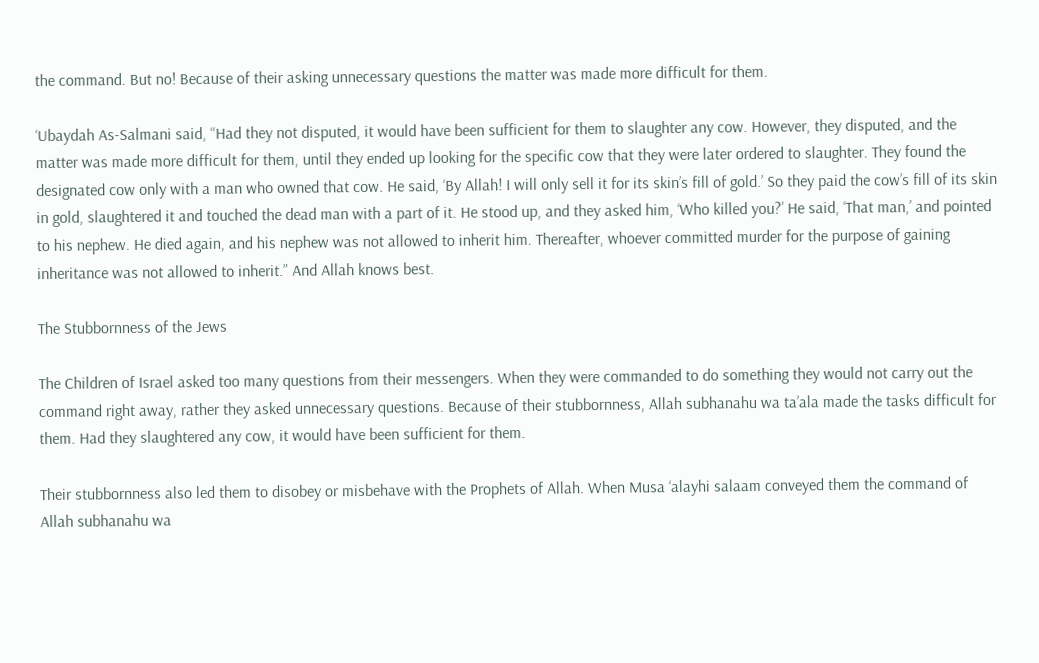the command. But no! Because of their asking unnecessary questions the matter was made more difficult for them.

‘Ubaydah As-Salmani said, “Had they not disputed, it would have been sufficient for them to slaughter any cow. However, they disputed, and the matter was made more difficult for them, until they ended up looking for the specific cow that they were later ordered to slaughter. They found the designated cow only with a man who owned that cow. He said, ‘By Allah! I will only sell it for its skin’s fill of gold.’ So they paid the cow’s fill of its skin in gold, slaughtered it and touched the dead man with a part of it. He stood up, and they asked him, ‘Who killed you?’ He said, ‘That man,’ and pointed to his nephew. He died again, and his nephew was not allowed to inherit him. Thereafter, whoever committed murder for the purpose of gaining inheritance was not allowed to inherit.” And Allah knows best.

The Stubbornness of the Jews

The Children of Israel asked too many questions from their messengers. When they were commanded to do something they would not carry out the command right away, rather they asked unnecessary questions. Because of their stubbornness, Allah subhanahu wa ta’ala made the tasks difficult for them. Had they slaughtered any cow, it would have been sufficient for them.

Their stubbornness also led them to disobey or misbehave with the Prophets of Allah. When Musa ‘alayhi salaam conveyed them the command of Allah subhanahu wa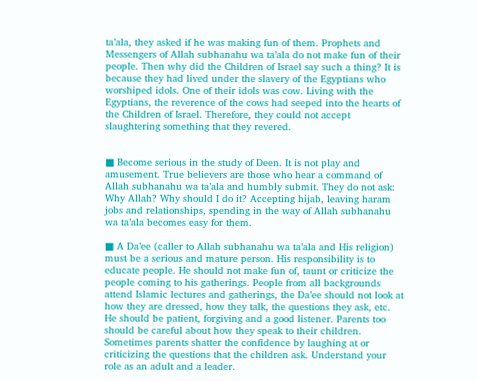ta’ala, they asked if he was making fun of them. Prophets and Messengers of Allah subhanahu wa ta’ala do not make fun of their people. Then why did the Children of Israel say such a thing? It is because they had lived under the slavery of the Egyptians who worshiped idols. One of their idols was cow. Living with the Egyptians, the reverence of the cows had seeped into the hearts of the Children of Israel. Therefore, they could not accept slaughtering something that they revered.


■ Become serious in the study of Deen. It is not play and amusement. True believers are those who hear a command of Allah subhanahu wa ta’ala and humbly submit. They do not ask: Why Allah? Why should I do it? Accepting hijab, leaving haram jobs and relationships, spending in the way of Allah subhanahu wa ta’ala becomes easy for them.

■ A Da’ee (caller to Allah subhanahu wa ta’ala and His religion) must be a serious and mature person. His responsibility is to educate people. He should not make fun of, taunt or criticize the people coming to his gatherings. People from all backgrounds attend Islamic lectures and gatherings, the Da’ee should not look at how they are dressed, how they talk, the questions they ask, etc. He should be patient, forgiving and a good listener. Parents too should be careful about how they speak to their children. Sometimes parents shatter the confidence by laughing at or criticizing the questions that the children ask. Understand your role as an adult and a leader.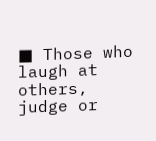■ Those who laugh at others, judge or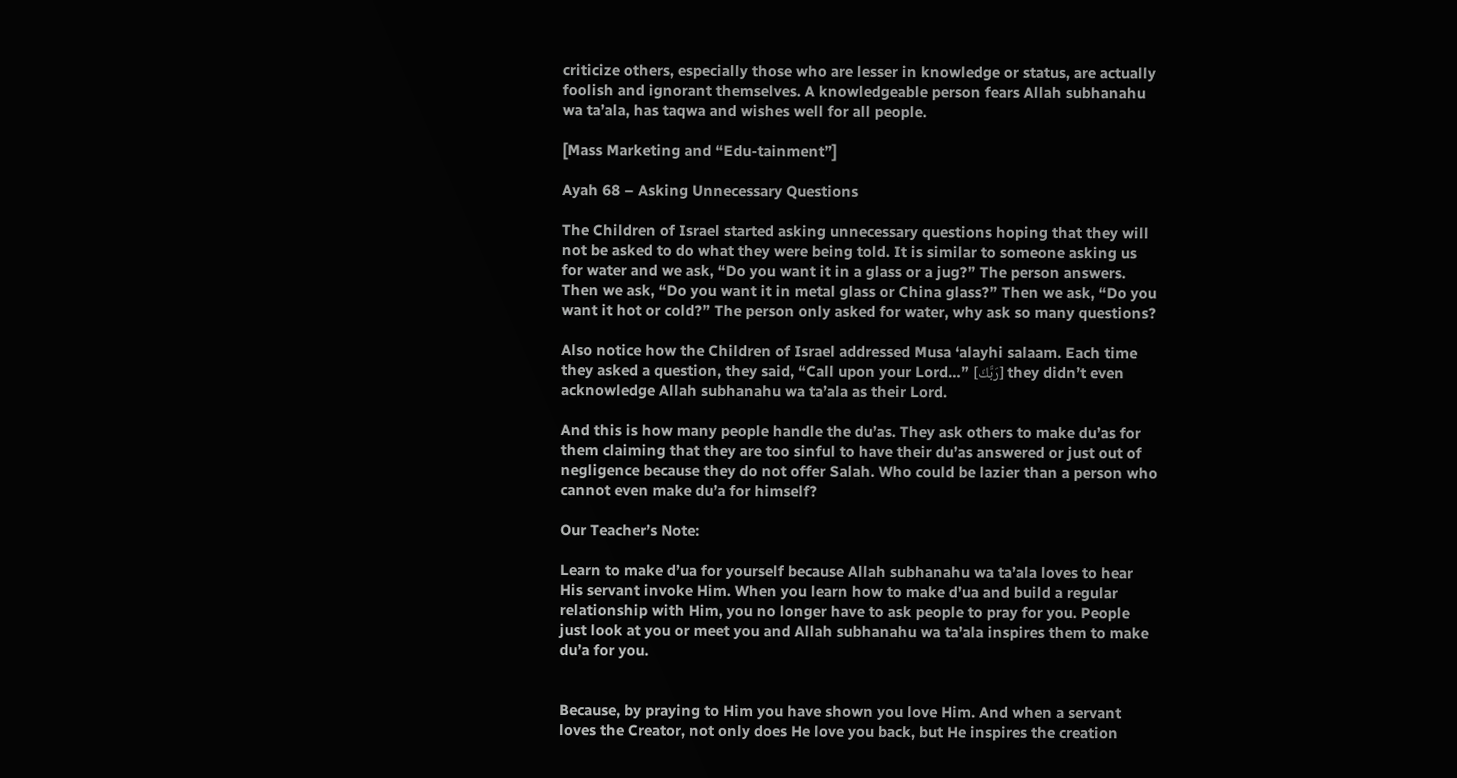criticize others, especially those who are lesser in knowledge or status, are actually foolish and ignorant themselves. A knowledgeable person fears Allah subhanahu wa ta’ala, has taqwa and wishes well for all people.

[Mass Marketing and “Edu-tainment”]

Ayah 68 – Asking Unnecessary Questions

The Children of Israel started asking unnecessary questions hoping that they will not be asked to do what they were being told. It is similar to someone asking us for water and we ask, “Do you want it in a glass or a jug?” The person answers. Then we ask, “Do you want it in metal glass or China glass?” Then we ask, “Do you want it hot or cold?” The person only asked for water, why ask so many questions?

Also notice how the Children of Israel addressed Musa ‘alayhi salaam. Each time they asked a question, they said, “Call upon your Lord…” [رَبَّكَ] they didn’t even acknowledge Allah subhanahu wa ta’ala as their Lord.

And this is how many people handle the du’as. They ask others to make du’as for them claiming that they are too sinful to have their du’as answered or just out of negligence because they do not offer Salah. Who could be lazier than a person who cannot even make du’a for himself?

Our Teacher’s Note:

Learn to make d’ua for yourself because Allah subhanahu wa ta’ala loves to hear His servant invoke Him. When you learn how to make d’ua and build a regular relationship with Him, you no longer have to ask people to pray for you. People just look at you or meet you and Allah subhanahu wa ta’ala inspires them to make du’a for you.


Because, by praying to Him you have shown you love Him. And when a servant loves the Creator, not only does He love you back, but He inspires the creation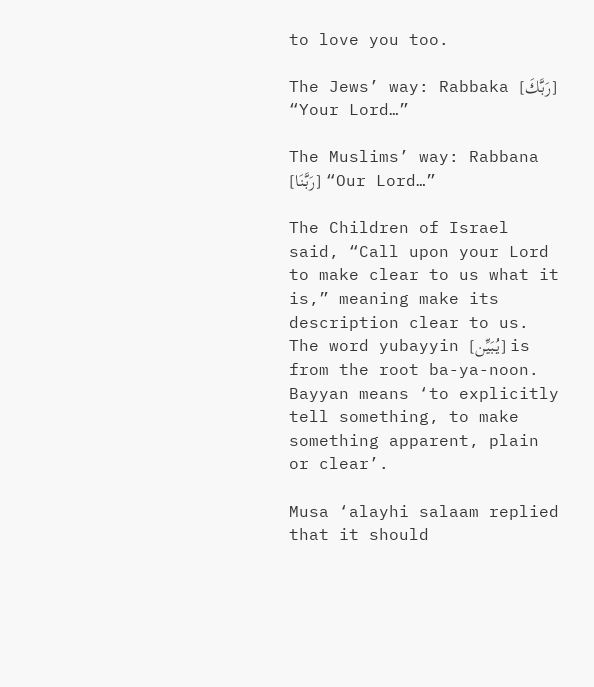to love you too.

The Jews’ way: Rabbaka [رَبَّكَ] “Your Lord…”

The Muslims’ way: Rabbana [رَبَّنَا] “Our Lord…”

The Children of Israel said, “Call upon your Lord to make clear to us what it is,” meaning make its description clear to us. The word yubayyin [يُبَيِّن] is from the root ba-ya-noon. Bayyan means ‘to explicitly tell something, to make something apparent, plain or clear’.

Musa ‘alayhi salaam replied that it should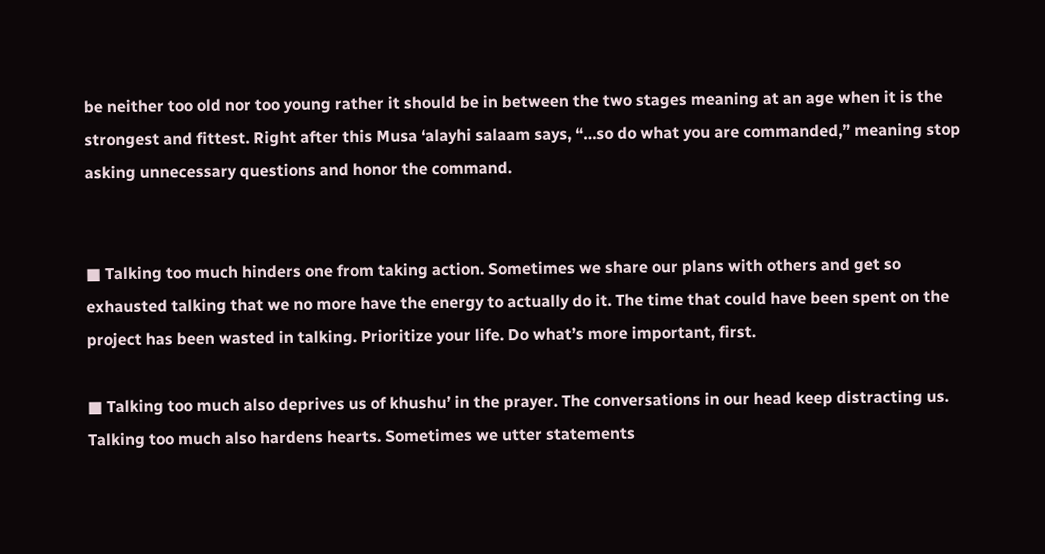be neither too old nor too young rather it should be in between the two stages meaning at an age when it is the strongest and fittest. Right after this Musa ‘alayhi salaam says, “…so do what you are commanded,” meaning stop asking unnecessary questions and honor the command.


■ Talking too much hinders one from taking action. Sometimes we share our plans with others and get so exhausted talking that we no more have the energy to actually do it. The time that could have been spent on the project has been wasted in talking. Prioritize your life. Do what’s more important, first.

■ Talking too much also deprives us of khushu’ in the prayer. The conversations in our head keep distracting us. Talking too much also hardens hearts. Sometimes we utter statements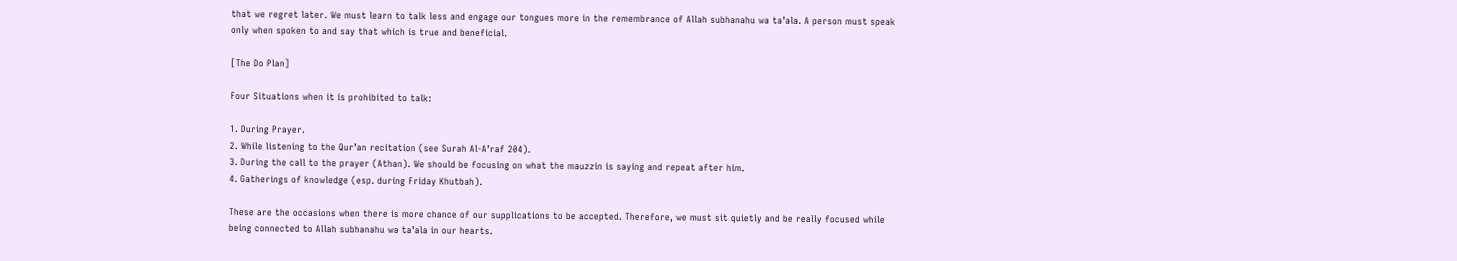that we regret later. We must learn to talk less and engage our tongues more in the remembrance of Allah subhanahu wa ta’ala. A person must speak only when spoken to and say that which is true and beneficial.

[The Do Plan]

Four Situations when it is prohibited to talk:

1. During Prayer.
2. While listening to the Qur’an recitation (see Surah Al-A’raf 204).
3. During the call to the prayer (Athan). We should be focusing on what the mauzzin is saying and repeat after him.
4. Gatherings of knowledge (esp. during Friday Khutbah).

These are the occasions when there is more chance of our supplications to be accepted. Therefore, we must sit quietly and be really focused while being connected to Allah subhanahu wa ta’ala in our hearts.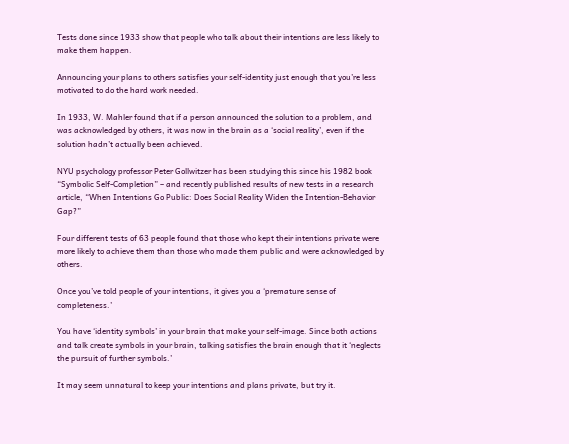Tests done since 1933 show that people who talk about their intentions are less likely to make them happen.

Announcing your plans to others satisfies your self-identity just enough that you’re less motivated to do the hard work needed.

In 1933, W. Mahler found that if a person announced the solution to a problem, and was acknowledged by others, it was now in the brain as a ‘social reality’, even if the solution hadn’t actually been achieved.

NYU psychology professor Peter Gollwitzer has been studying this since his 1982 book “Symbolic Self-Completion” – and recently published results of new tests in a research article, “When Intentions Go Public: Does Social Reality Widen the Intention-Behavior Gap?”

Four different tests of 63 people found that those who kept their intentions private were more likely to achieve them than those who made them public and were acknowledged by others.

Once you’ve told people of your intentions, it gives you a ‘premature sense of completeness.’

You have ‘identity symbols’ in your brain that make your self-image. Since both actions and talk create symbols in your brain, talking satisfies the brain enough that it ‘neglects the pursuit of further symbols.’

It may seem unnatural to keep your intentions and plans private, but try it.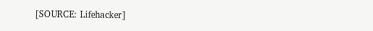[SOURCE: Lifehacker]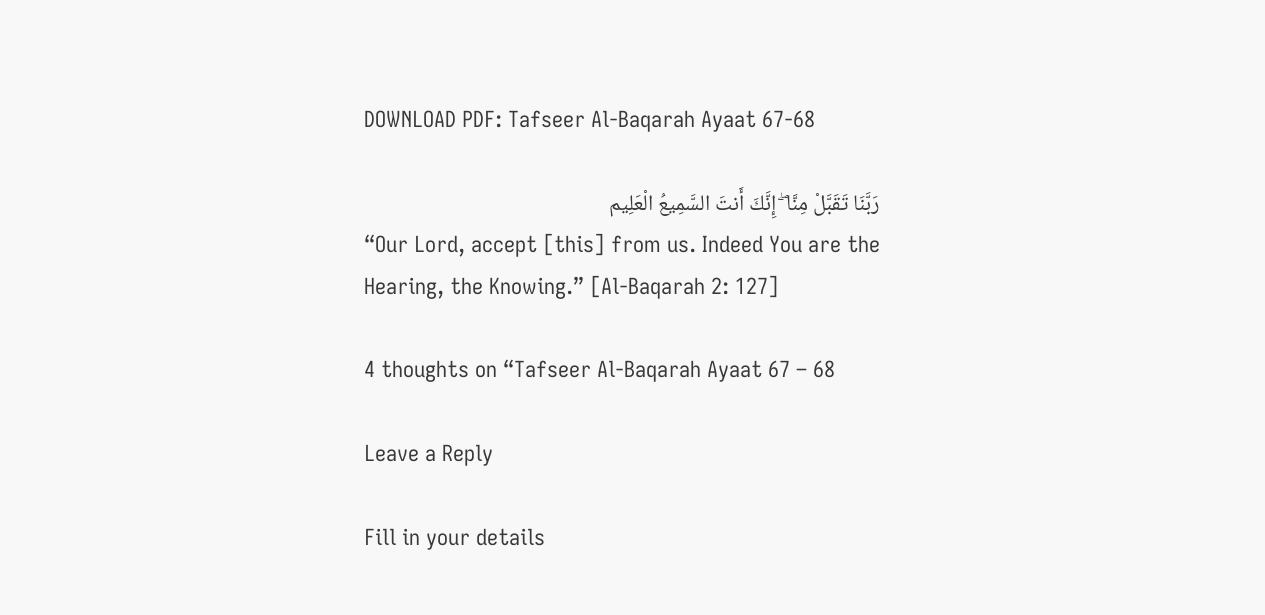DOWNLOAD PDF: Tafseer Al-Baqarah Ayaat 67-68

رَبَّنَا تَقَبَّلْ مِنَّا ۖ إِنَّكَ أَنتَ السَّمِيعُ الْعَلِيم
“Our Lord, accept [this] from us. Indeed You are the Hearing, the Knowing.” [Al-Baqarah 2: 127]

4 thoughts on “Tafseer Al-Baqarah Ayaat 67 – 68

Leave a Reply

Fill in your details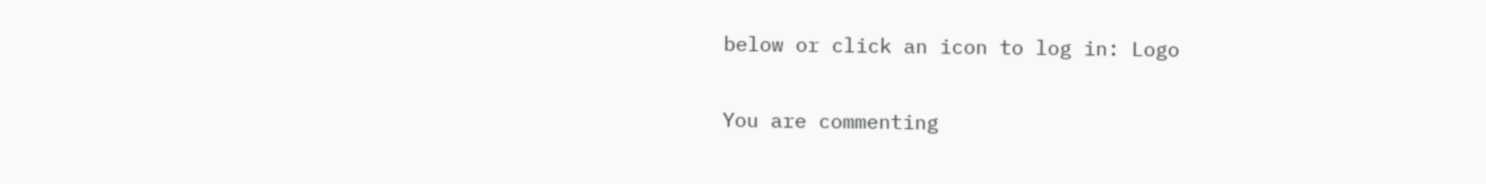below or click an icon to log in: Logo

You are commenting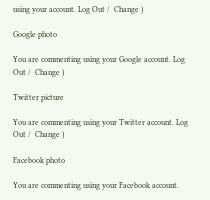using your account. Log Out /  Change )

Google photo

You are commenting using your Google account. Log Out /  Change )

Twitter picture

You are commenting using your Twitter account. Log Out /  Change )

Facebook photo

You are commenting using your Facebook account.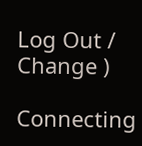Log Out /  Change )

Connecting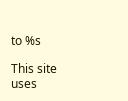to %s

This site uses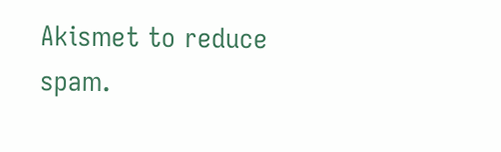Akismet to reduce spam.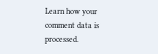Learn how your comment data is processed.